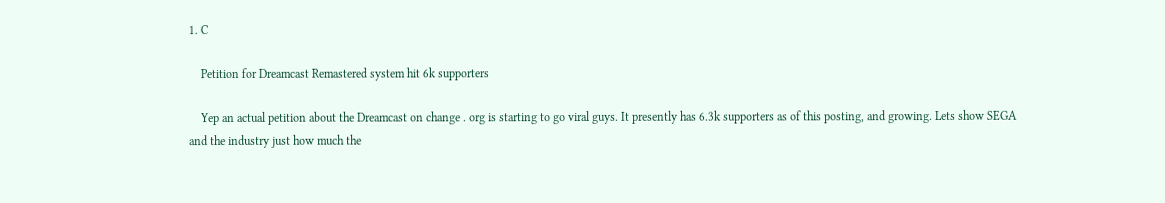1. C

    Petition for Dreamcast Remastered system hit 6k supporters

    Yep an actual petition about the Dreamcast on change . org is starting to go viral guys. It presently has 6.3k supporters as of this posting, and growing. Lets show SEGA and the industry just how much the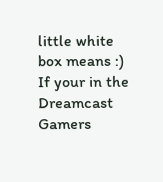little white box means :) If your in the Dreamcast Gamers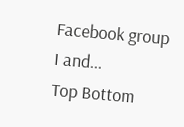Facebook group I and...
Top Bottom